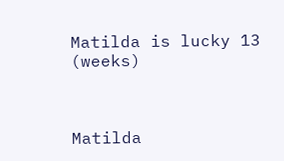Matilda is lucky 13 (weeks)



Matilda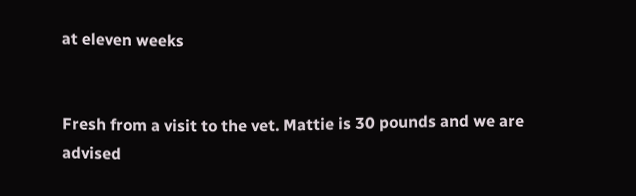at eleven weeks


Fresh from a visit to the vet. Mattie is 30 pounds and we are advised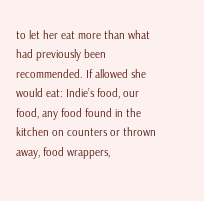to let her eat more than what had previously been recommended. If allowed she would eat: Indie’s food, our food, any food found in the kitchen on counters or thrown away, food wrappers,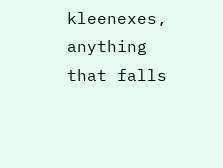kleenexes, anything that falls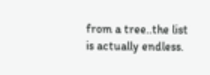from a tree..the list is actually endless.